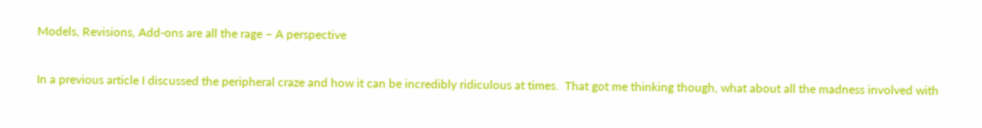Models, Revisions, Add-ons are all the rage – A perspective

In a previous article I discussed the peripheral craze and how it can be incredibly ridiculous at times.  That got me thinking though, what about all the madness involved with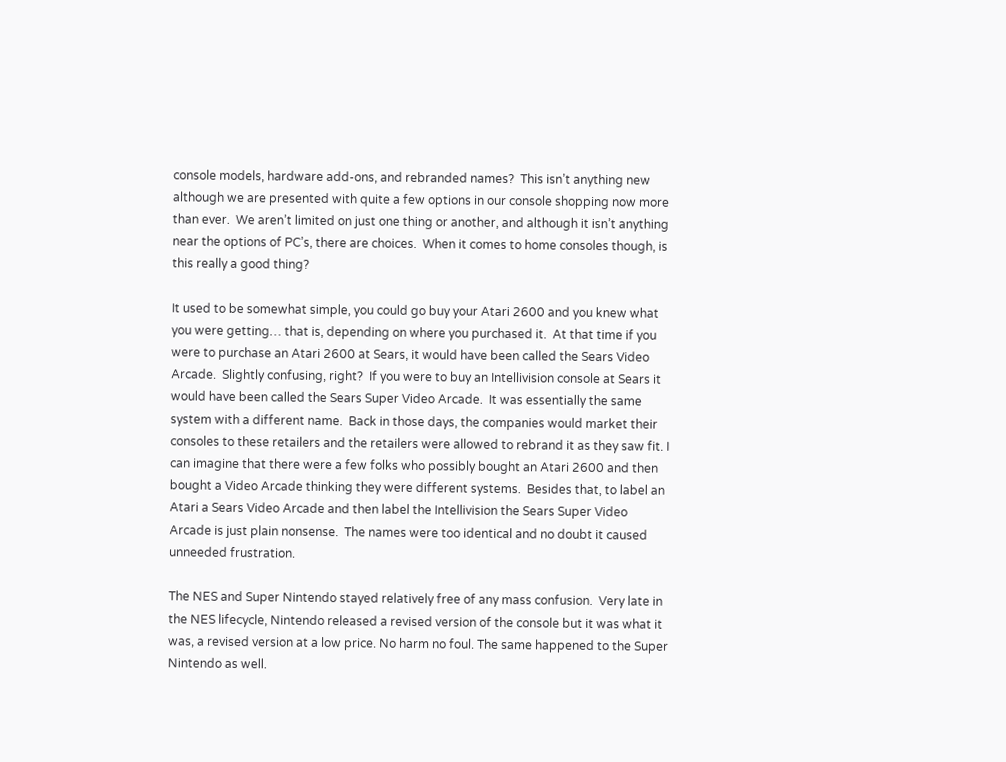console models, hardware add-ons, and rebranded names?  This isn’t anything new although we are presented with quite a few options in our console shopping now more than ever.  We aren’t limited on just one thing or another, and although it isn’t anything near the options of PC’s, there are choices.  When it comes to home consoles though, is this really a good thing?

It used to be somewhat simple, you could go buy your Atari 2600 and you knew what you were getting… that is, depending on where you purchased it.  At that time if you were to purchase an Atari 2600 at Sears, it would have been called the Sears Video Arcade.  Slightly confusing, right?  If you were to buy an Intellivision console at Sears it would have been called the Sears Super Video Arcade.  It was essentially the same system with a different name.  Back in those days, the companies would market their consoles to these retailers and the retailers were allowed to rebrand it as they saw fit. I can imagine that there were a few folks who possibly bought an Atari 2600 and then bought a Video Arcade thinking they were different systems.  Besides that, to label an Atari a Sears Video Arcade and then label the Intellivision the Sears Super Video Arcade is just plain nonsense.  The names were too identical and no doubt it caused unneeded frustration.

The NES and Super Nintendo stayed relatively free of any mass confusion.  Very late in the NES lifecycle, Nintendo released a revised version of the console but it was what it was, a revised version at a low price. No harm no foul. The same happened to the Super Nintendo as well.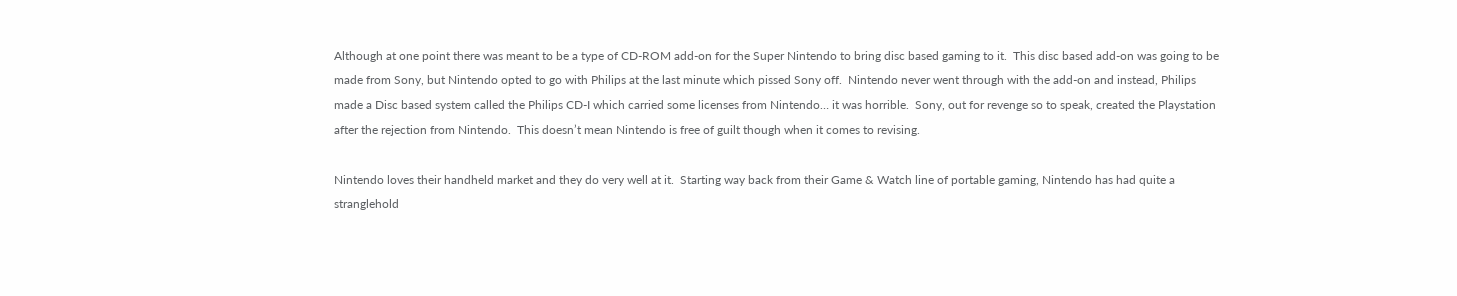Although at one point there was meant to be a type of CD-ROM add-on for the Super Nintendo to bring disc based gaming to it.  This disc based add-on was going to be made from Sony, but Nintendo opted to go with Philips at the last minute which pissed Sony off.  Nintendo never went through with the add-on and instead, Philips made a Disc based system called the Philips CD-I which carried some licenses from Nintendo… it was horrible.  Sony, out for revenge so to speak, created the Playstation after the rejection from Nintendo.  This doesn’t mean Nintendo is free of guilt though when it comes to revising.

Nintendo loves their handheld market and they do very well at it.  Starting way back from their Game & Watch line of portable gaming, Nintendo has had quite a stranglehold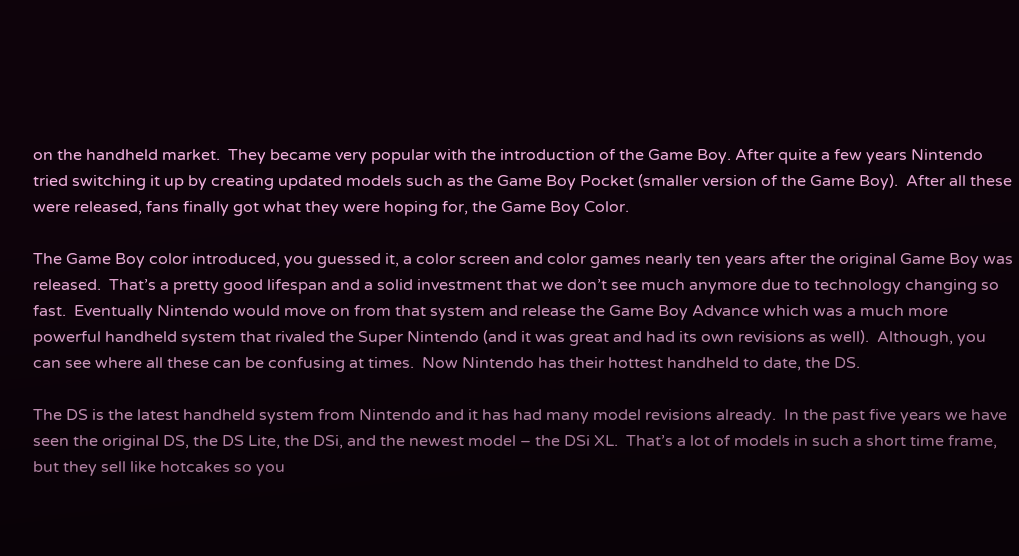on the handheld market.  They became very popular with the introduction of the Game Boy. After quite a few years Nintendo tried switching it up by creating updated models such as the Game Boy Pocket (smaller version of the Game Boy).  After all these were released, fans finally got what they were hoping for, the Game Boy Color.

The Game Boy color introduced, you guessed it, a color screen and color games nearly ten years after the original Game Boy was released.  That’s a pretty good lifespan and a solid investment that we don’t see much anymore due to technology changing so fast.  Eventually Nintendo would move on from that system and release the Game Boy Advance which was a much more powerful handheld system that rivaled the Super Nintendo (and it was great and had its own revisions as well).  Although, you can see where all these can be confusing at times.  Now Nintendo has their hottest handheld to date, the DS.

The DS is the latest handheld system from Nintendo and it has had many model revisions already.  In the past five years we have seen the original DS, the DS Lite, the DSi, and the newest model – the DSi XL.  That’s a lot of models in such a short time frame, but they sell like hotcakes so you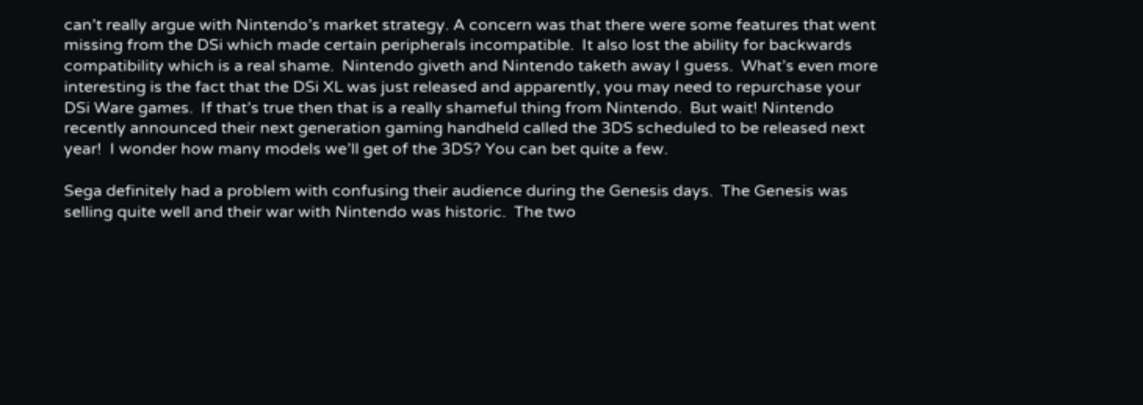can’t really argue with Nintendo’s market strategy. A concern was that there were some features that went missing from the DSi which made certain peripherals incompatible.  It also lost the ability for backwards compatibility which is a real shame.  Nintendo giveth and Nintendo taketh away I guess.  What’s even more interesting is the fact that the DSi XL was just released and apparently, you may need to repurchase your DSi Ware games.  If that’s true then that is a really shameful thing from Nintendo.  But wait! Nintendo recently announced their next generation gaming handheld called the 3DS scheduled to be released next year!  I wonder how many models we’ll get of the 3DS? You can bet quite a few.

Sega definitely had a problem with confusing their audience during the Genesis days.  The Genesis was selling quite well and their war with Nintendo was historic.  The two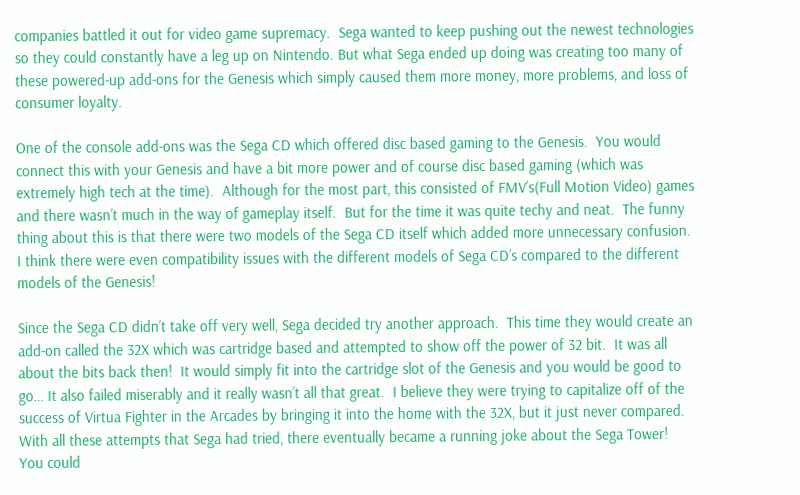companies battled it out for video game supremacy.  Sega wanted to keep pushing out the newest technologies so they could constantly have a leg up on Nintendo. But what Sega ended up doing was creating too many of these powered-up add-ons for the Genesis which simply caused them more money, more problems, and loss of consumer loyalty.

One of the console add-ons was the Sega CD which offered disc based gaming to the Genesis.  You would connect this with your Genesis and have a bit more power and of course disc based gaming (which was extremely high tech at the time).  Although for the most part, this consisted of FMV’s(Full Motion Video) games and there wasn’t much in the way of gameplay itself.  But for the time it was quite techy and neat.  The funny thing about this is that there were two models of the Sega CD itself which added more unnecessary confusion.  I think there were even compatibility issues with the different models of Sega CD’s compared to the different models of the Genesis!

Since the Sega CD didn’t take off very well, Sega decided try another approach.  This time they would create an add-on called the 32X which was cartridge based and attempted to show off the power of 32 bit.  It was all about the bits back then!  It would simply fit into the cartridge slot of the Genesis and you would be good to go… It also failed miserably and it really wasn’t all that great.  I believe they were trying to capitalize off of the success of Virtua Fighter in the Arcades by bringing it into the home with the 32X, but it just never compared.  With all these attempts that Sega had tried, there eventually became a running joke about the Sega Tower!  You could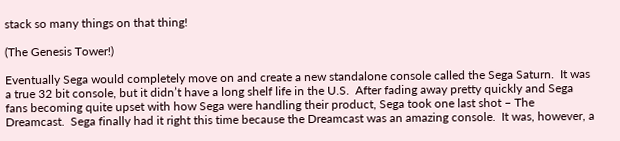stack so many things on that thing!

(The Genesis Tower!)

Eventually Sega would completely move on and create a new standalone console called the Sega Saturn.  It was a true 32 bit console, but it didn’t have a long shelf life in the U.S.  After fading away pretty quickly and Sega fans becoming quite upset with how Sega were handling their product, Sega took one last shot – The Dreamcast.  Sega finally had it right this time because the Dreamcast was an amazing console.  It was, however, a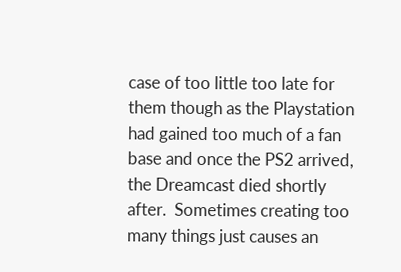case of too little too late for them though as the Playstation had gained too much of a fan base and once the PS2 arrived, the Dreamcast died shortly after.  Sometimes creating too many things just causes an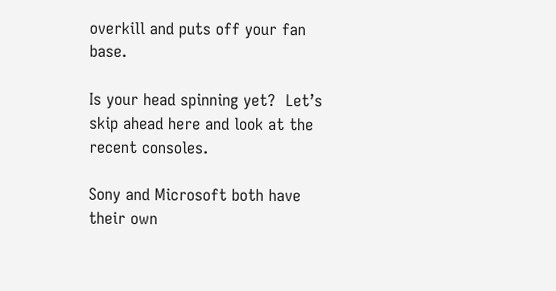overkill and puts off your fan base.

Is your head spinning yet?  Let’s skip ahead here and look at the recent consoles.

Sony and Microsoft both have their own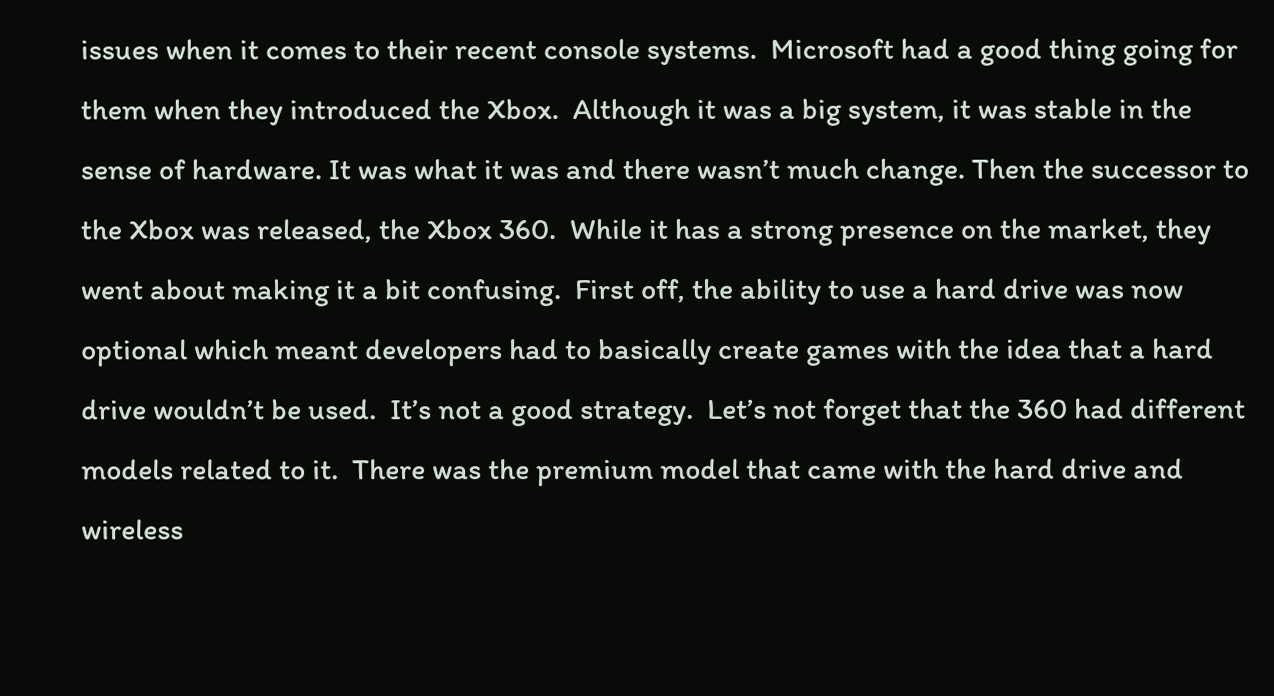issues when it comes to their recent console systems.  Microsoft had a good thing going for them when they introduced the Xbox.  Although it was a big system, it was stable in the sense of hardware. It was what it was and there wasn’t much change. Then the successor to the Xbox was released, the Xbox 360.  While it has a strong presence on the market, they went about making it a bit confusing.  First off, the ability to use a hard drive was now optional which meant developers had to basically create games with the idea that a hard drive wouldn’t be used.  It’s not a good strategy.  Let’s not forget that the 360 had different models related to it.  There was the premium model that came with the hard drive and wireless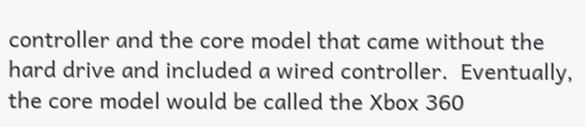controller and the core model that came without the hard drive and included a wired controller.  Eventually, the core model would be called the Xbox 360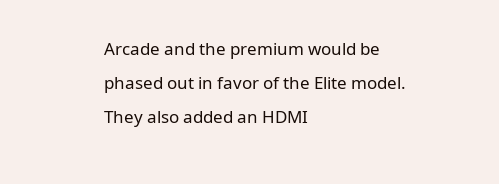Arcade and the premium would be phased out in favor of the Elite model. They also added an HDMI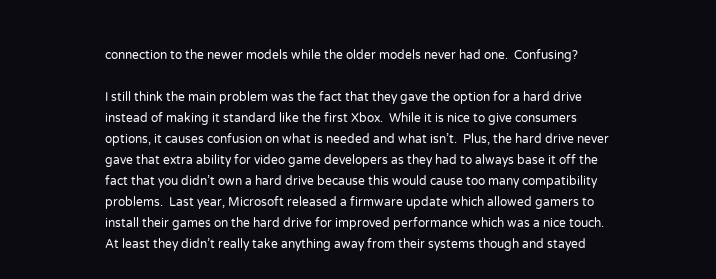connection to the newer models while the older models never had one.  Confusing?

I still think the main problem was the fact that they gave the option for a hard drive instead of making it standard like the first Xbox.  While it is nice to give consumers options, it causes confusion on what is needed and what isn’t.  Plus, the hard drive never gave that extra ability for video game developers as they had to always base it off the fact that you didn’t own a hard drive because this would cause too many compatibility problems.  Last year, Microsoft released a firmware update which allowed gamers to install their games on the hard drive for improved performance which was a nice touch.  At least they didn’t really take anything away from their systems though and stayed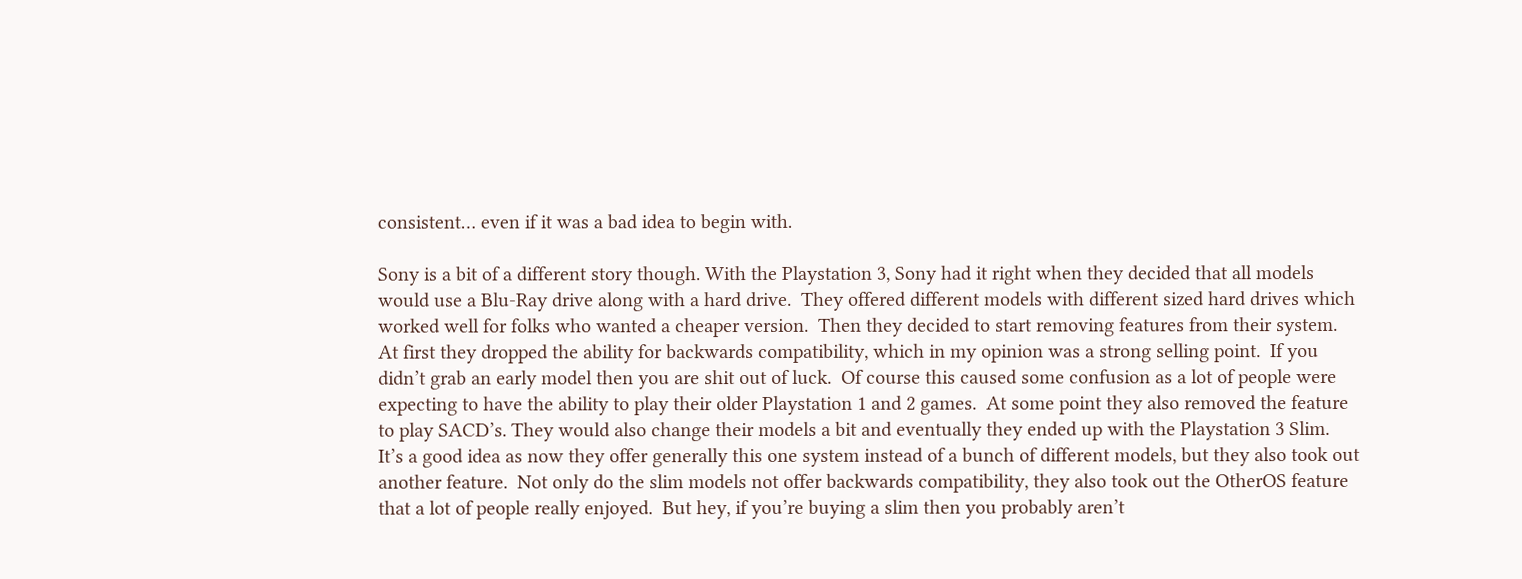consistent… even if it was a bad idea to begin with.

Sony is a bit of a different story though. With the Playstation 3, Sony had it right when they decided that all models would use a Blu-Ray drive along with a hard drive.  They offered different models with different sized hard drives which worked well for folks who wanted a cheaper version.  Then they decided to start removing features from their system.  At first they dropped the ability for backwards compatibility, which in my opinion was a strong selling point.  If you didn’t grab an early model then you are shit out of luck.  Of course this caused some confusion as a lot of people were expecting to have the ability to play their older Playstation 1 and 2 games.  At some point they also removed the feature to play SACD’s. They would also change their models a bit and eventually they ended up with the Playstation 3 Slim.  It’s a good idea as now they offer generally this one system instead of a bunch of different models, but they also took out another feature.  Not only do the slim models not offer backwards compatibility, they also took out the OtherOS feature that a lot of people really enjoyed.  But hey, if you’re buying a slim then you probably aren’t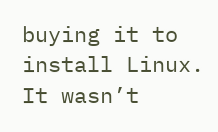buying it to install Linux.  It wasn’t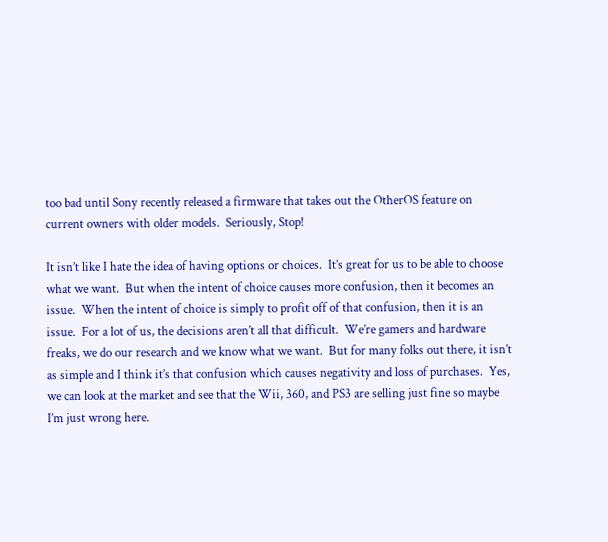too bad until Sony recently released a firmware that takes out the OtherOS feature on current owners with older models.  Seriously, Stop!

It isn’t like I hate the idea of having options or choices.  It’s great for us to be able to choose what we want.  But when the intent of choice causes more confusion, then it becomes an issue.  When the intent of choice is simply to profit off of that confusion, then it is an issue.  For a lot of us, the decisions aren’t all that difficult.  We’re gamers and hardware freaks, we do our research and we know what we want.  But for many folks out there, it isn’t as simple and I think it’s that confusion which causes negativity and loss of purchases.  Yes, we can look at the market and see that the Wii, 360, and PS3 are selling just fine so maybe I’m just wrong here.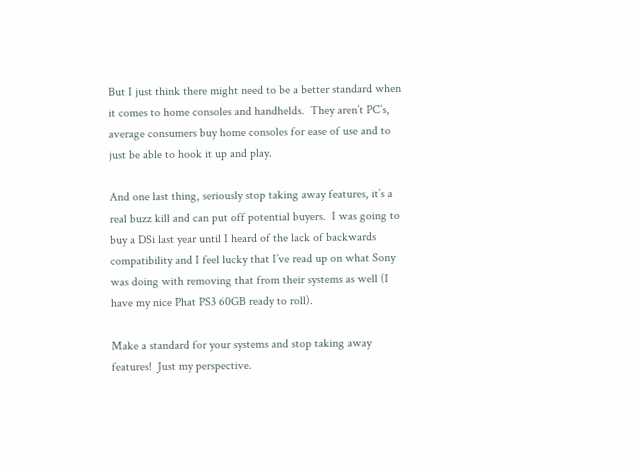But I just think there might need to be a better standard when it comes to home consoles and handhelds.  They aren’t PC’s, average consumers buy home consoles for ease of use and to just be able to hook it up and play.

And one last thing, seriously stop taking away features, it’s a real buzz kill and can put off potential buyers.  I was going to buy a DSi last year until I heard of the lack of backwards compatibility and I feel lucky that I’ve read up on what Sony was doing with removing that from their systems as well (I have my nice Phat PS3 60GB ready to roll).

Make a standard for your systems and stop taking away features!  Just my perspective.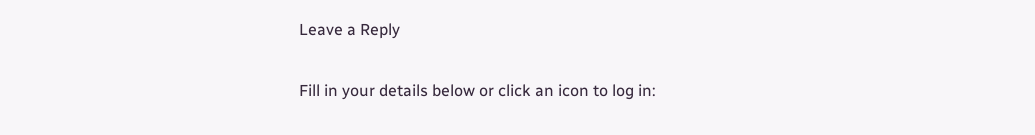Leave a Reply

Fill in your details below or click an icon to log in: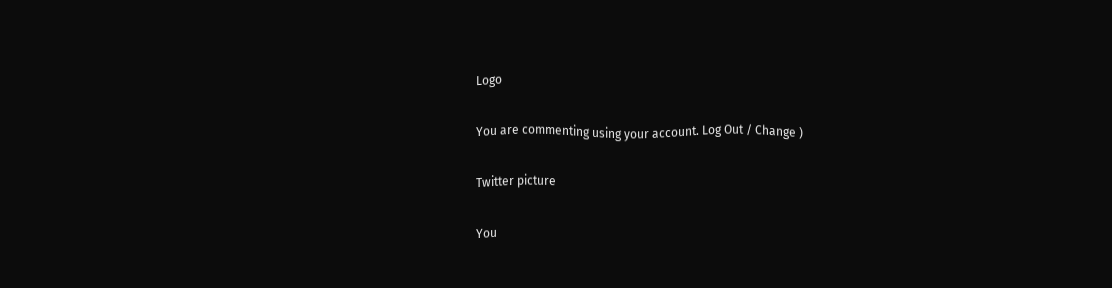Logo

You are commenting using your account. Log Out / Change )

Twitter picture

You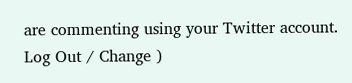are commenting using your Twitter account. Log Out / Change )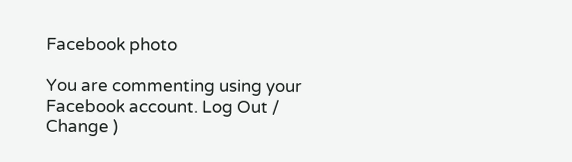Facebook photo

You are commenting using your Facebook account. Log Out / Change )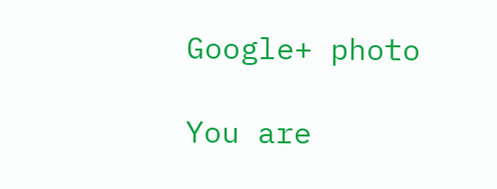Google+ photo

You are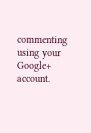commenting using your Google+ account.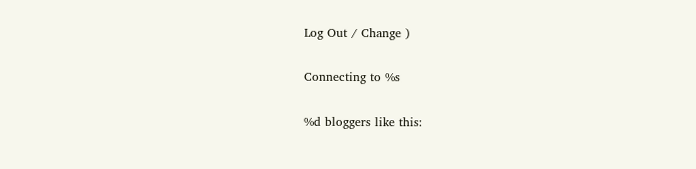Log Out / Change )

Connecting to %s

%d bloggers like this: